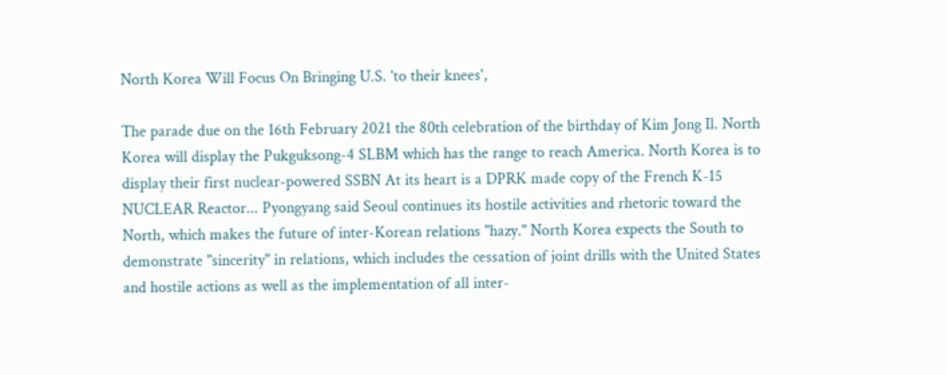North Korea Will Focus On Bringing U.S. 'to their knees',

The parade due on the 16th February 2021 the 80th celebration of the birthday of Kim Jong Il. North Korea will display the Pukguksong-4 SLBM which has the range to reach America. North Korea is to display their first nuclear-powered SSBN At its heart is a DPRK made copy of the French K-15 NUCLEAR Reactor... Pyongyang said Seoul continues its hostile activities and rhetoric toward the North, which makes the future of inter-Korean relations "hazy." North Korea expects the South to demonstrate "sincerity" in relations, which includes the cessation of joint drills with the United States and hostile actions as well as the implementation of all inter-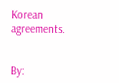Korean agreements.


By: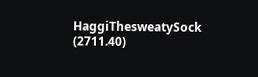HaggiThesweatySock (2711.40)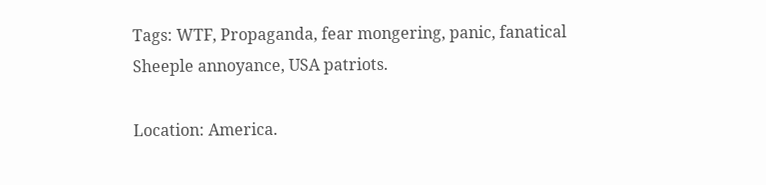Tags: WTF, Propaganda, fear mongering, panic, fanatical Sheeple annoyance, USA patriots.

Location: America.